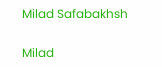Milad Safabakhsh


Milad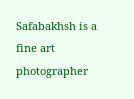Safabakhsh is a fine art photographer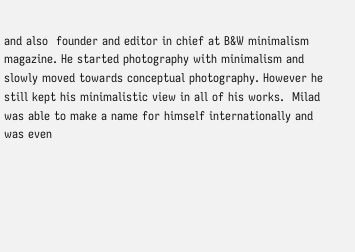and also  founder and editor in chief at B&W minimalism magazine. He started photography with minimalism and slowly moved towards conceptual photography. However he still kept his minimalistic view in all of his works.  Milad was able to make a name for himself internationally and was even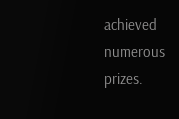achieved numerous prizes.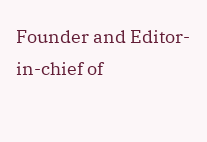Founder and Editor-in-chief of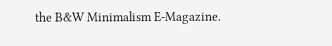the B&W Minimalism E-Magazine.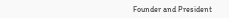Founder and President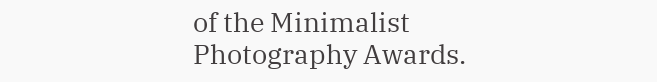of the Minimalist Photography Awards.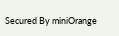Secured By miniOrange